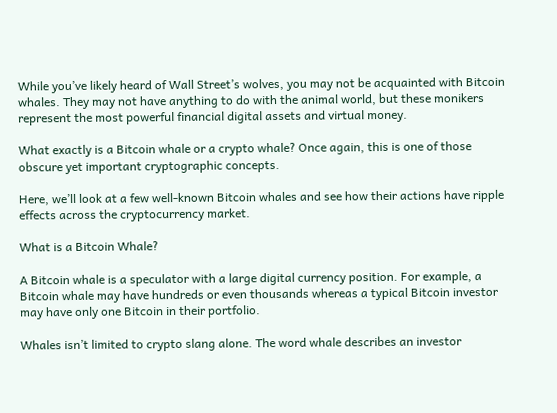While you’ve likely heard of Wall Street’s wolves, you may not be acquainted with Bitcoin whales. They may not have anything to do with the animal world, but these monikers represent the most powerful financial digital assets and virtual money.

What exactly is a Bitcoin whale or a crypto whale? Once again, this is one of those obscure yet important cryptographic concepts.

Here, we’ll look at a few well-known Bitcoin whales and see how their actions have ripple effects across the cryptocurrency market.

What is a Bitcoin Whale?

A Bitcoin whale is a speculator with a large digital currency position. For example, a Bitcoin whale may have hundreds or even thousands whereas a typical Bitcoin investor may have only one Bitcoin in their portfolio.

Whales isn’t limited to crypto slang alone. The word whale describes an investor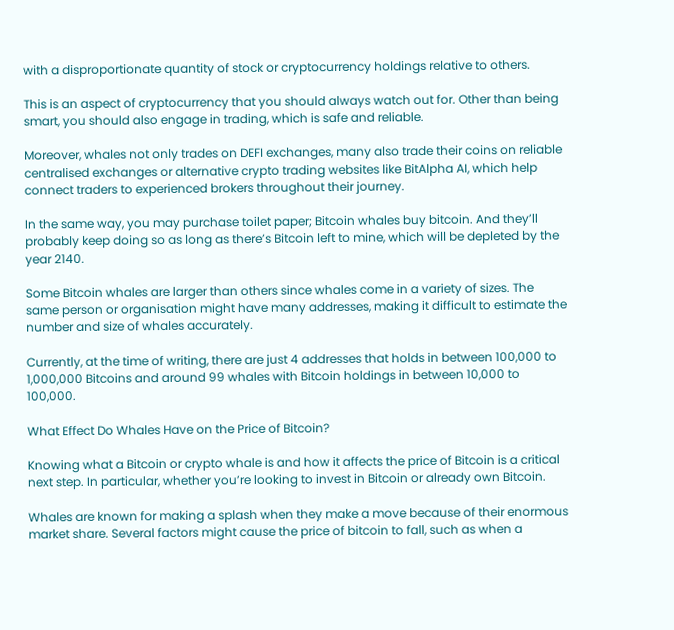with a disproportionate quantity of stock or cryptocurrency holdings relative to others.

This is an aspect of cryptocurrency that you should always watch out for. Other than being smart, you should also engage in trading, which is safe and reliable.

Moreover, whales not only trades on DEFI exchanges, many also trade their coins on reliable centralised exchanges or alternative crypto trading websites like BitAlpha AI, which help connect traders to experienced brokers throughout their journey.

In the same way, you may purchase toilet paper; Bitcoin whales buy bitcoin. And they’ll probably keep doing so as long as there’s Bitcoin left to mine, which will be depleted by the year 2140.

Some Bitcoin whales are larger than others since whales come in a variety of sizes. The same person or organisation might have many addresses, making it difficult to estimate the number and size of whales accurately.

Currently, at the time of writing, there are just 4 addresses that holds in between 100,000 to 1,000,000 Bitcoins and around 99 whales with Bitcoin holdings in between 10,000 to 100,000.

What Effect Do Whales Have on the Price of Bitcoin?

Knowing what a Bitcoin or crypto whale is and how it affects the price of Bitcoin is a critical next step. In particular, whether you’re looking to invest in Bitcoin or already own Bitcoin.

Whales are known for making a splash when they make a move because of their enormous market share. Several factors might cause the price of bitcoin to fall, such as when a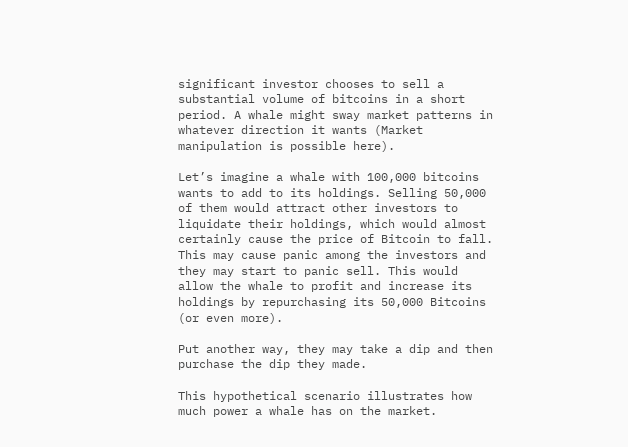significant investor chooses to sell a substantial volume of bitcoins in a short period. A whale might sway market patterns in whatever direction it wants (Market manipulation is possible here).

Let’s imagine a whale with 100,000 bitcoins wants to add to its holdings. Selling 50,000 of them would attract other investors to liquidate their holdings, which would almost certainly cause the price of Bitcoin to fall. This may cause panic among the investors and they may start to panic sell. This would allow the whale to profit and increase its holdings by repurchasing its 50,000 Bitcoins (or even more).

Put another way, they may take a dip and then purchase the dip they made.

This hypothetical scenario illustrates how much power a whale has on the market.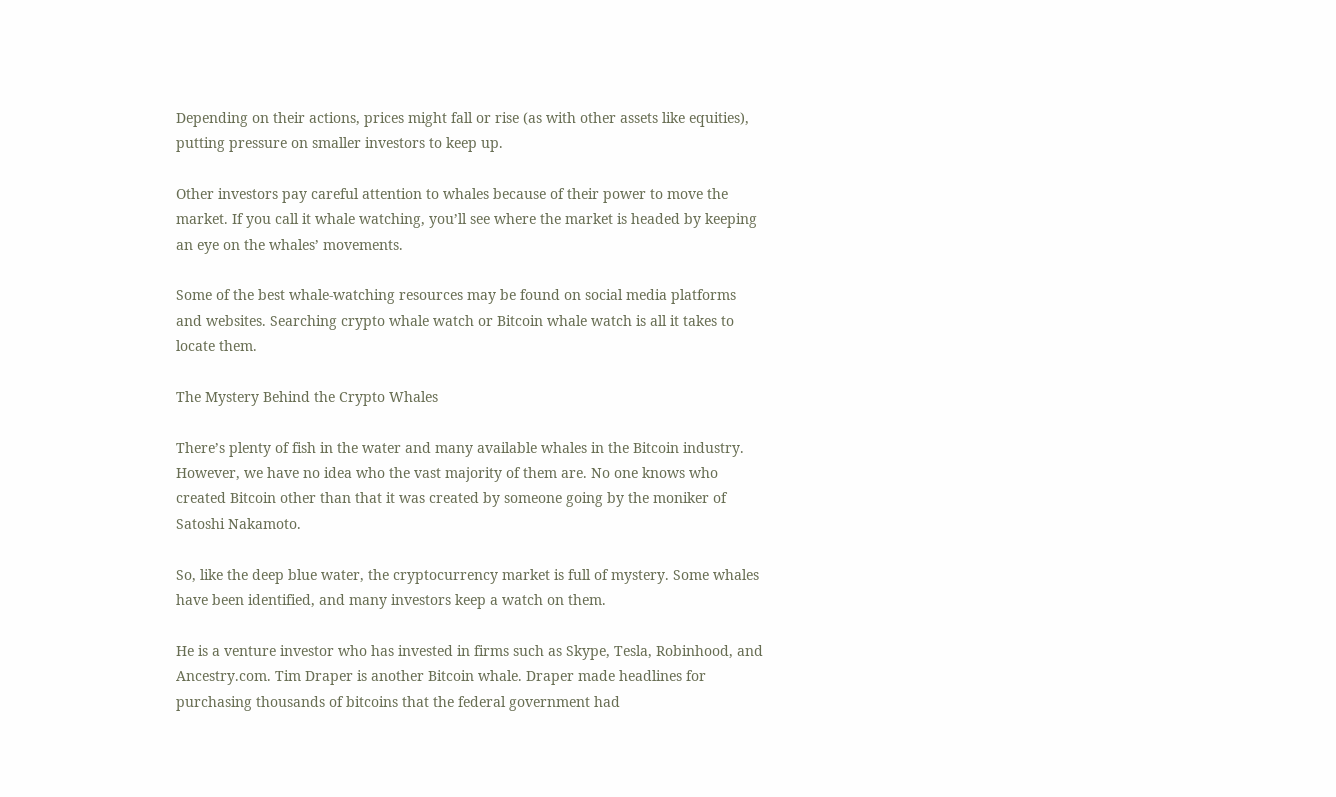Depending on their actions, prices might fall or rise (as with other assets like equities), putting pressure on smaller investors to keep up.

Other investors pay careful attention to whales because of their power to move the market. If you call it whale watching, you’ll see where the market is headed by keeping an eye on the whales’ movements.

Some of the best whale-watching resources may be found on social media platforms and websites. Searching crypto whale watch or Bitcoin whale watch is all it takes to locate them.

The Mystery Behind the Crypto Whales

There’s plenty of fish in the water and many available whales in the Bitcoin industry. However, we have no idea who the vast majority of them are. No one knows who created Bitcoin other than that it was created by someone going by the moniker of Satoshi Nakamoto.

So, like the deep blue water, the cryptocurrency market is full of mystery. Some whales have been identified, and many investors keep a watch on them.

He is a venture investor who has invested in firms such as Skype, Tesla, Robinhood, and Ancestry.com. Tim Draper is another Bitcoin whale. Draper made headlines for purchasing thousands of bitcoins that the federal government had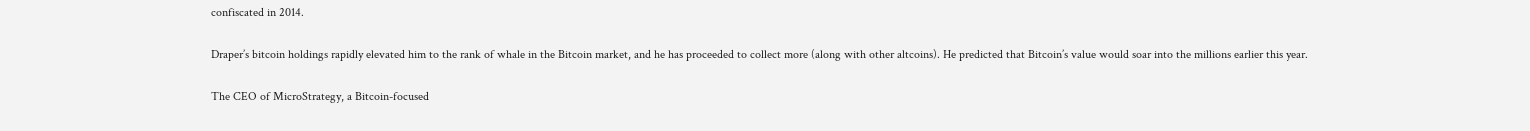confiscated in 2014.

Draper’s bitcoin holdings rapidly elevated him to the rank of whale in the Bitcoin market, and he has proceeded to collect more (along with other altcoins). He predicted that Bitcoin’s value would soar into the millions earlier this year.

The CEO of MicroStrategy, a Bitcoin-focused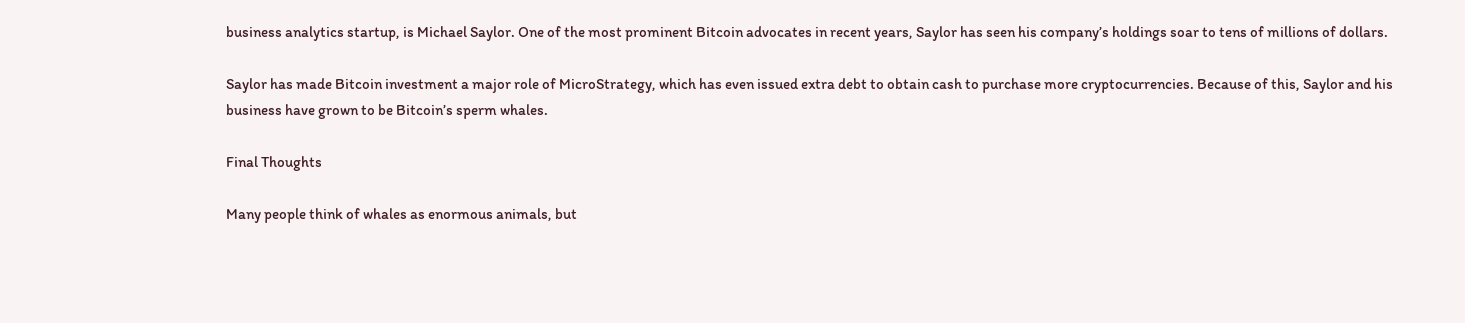business analytics startup, is Michael Saylor. One of the most prominent Bitcoin advocates in recent years, Saylor has seen his company’s holdings soar to tens of millions of dollars.

Saylor has made Bitcoin investment a major role of MicroStrategy, which has even issued extra debt to obtain cash to purchase more cryptocurrencies. Because of this, Saylor and his business have grown to be Bitcoin’s sperm whales.

Final Thoughts

Many people think of whales as enormous animals, but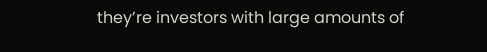they’re investors with large amounts of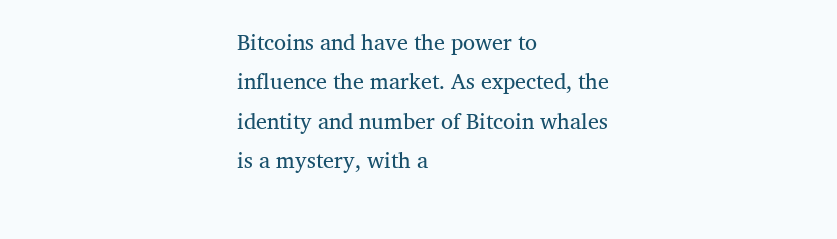Bitcoins and have the power to influence the market. As expected, the identity and number of Bitcoin whales is a mystery, with a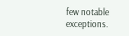few notable exceptions.